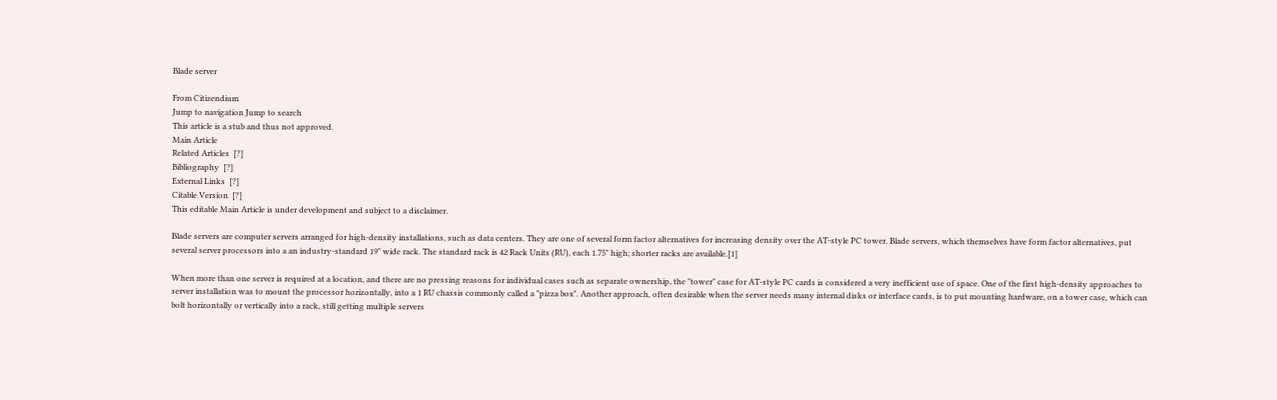Blade server

From Citizendium
Jump to navigation Jump to search
This article is a stub and thus not approved.
Main Article
Related Articles  [?]
Bibliography  [?]
External Links  [?]
Citable Version  [?]
This editable Main Article is under development and subject to a disclaimer.

Blade servers are computer servers arranged for high-density installations, such as data centers. They are one of several form factor alternatives for increasing density over the AT-style PC tower. Blade servers, which themselves have form factor alternatives, put several server processors into a an industry-standard 19" wide rack. The standard rack is 42 Rack Units (RU), each 1.75" high; shorter racks are available.[1]

When more than one server is required at a location, and there are no pressing reasons for individual cases such as separate ownership, the "tower" case for AT-style PC cards is considered a very inefficient use of space. One of the first high-density approaches to server installation was to mount the processor horizontally, into a 1 RU chassis commonly called a "pizza box". Another approach, often desirable when the server needs many internal disks or interface cards, is to put mounting hardware, on a tower case, which can bolt horizontally or vertically into a rack, still getting multiple servers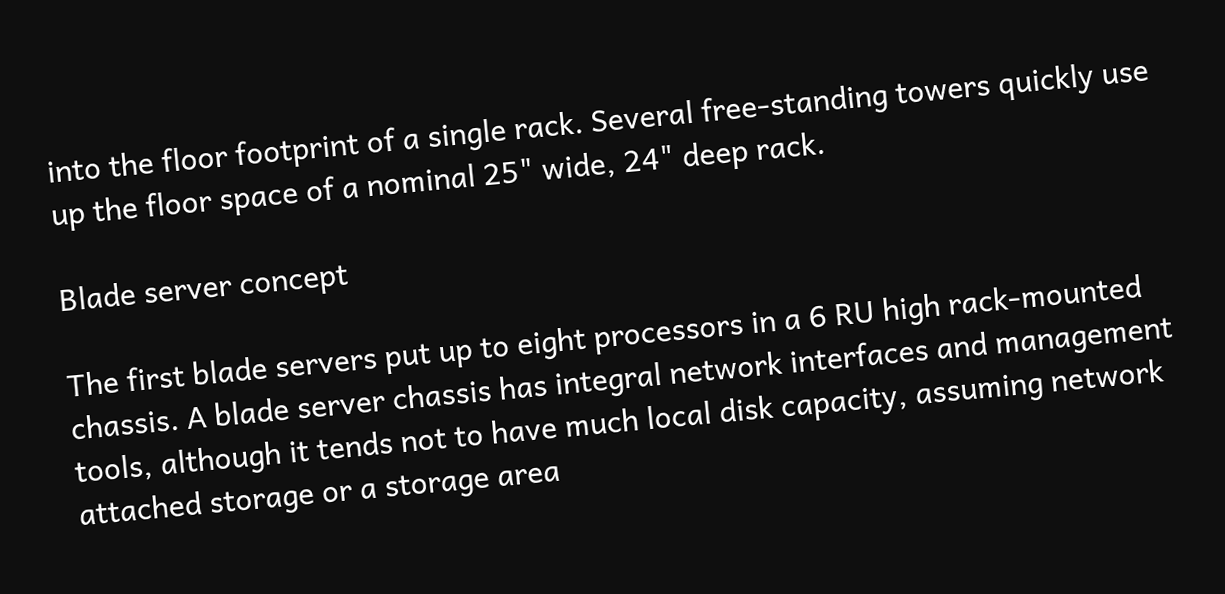into the floor footprint of a single rack. Several free-standing towers quickly use up the floor space of a nominal 25" wide, 24" deep rack.

Blade server concept

The first blade servers put up to eight processors in a 6 RU high rack-mounted chassis. A blade server chassis has integral network interfaces and management tools, although it tends not to have much local disk capacity, assuming network attached storage or a storage area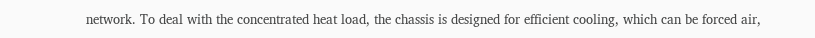network. To deal with the concentrated heat load, the chassis is designed for efficient cooling, which can be forced air,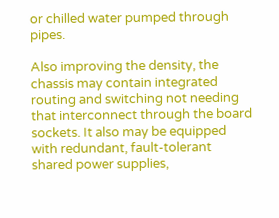or chilled water pumped through pipes.

Also improving the density, the chassis may contain integrated routing and switching not needing that interconnect through the board sockets. It also may be equipped with redundant, fault-tolerant shared power supplies,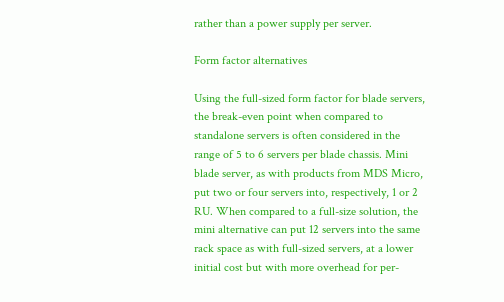rather than a power supply per server.

Form factor alternatives

Using the full-sized form factor for blade servers, the break-even point when compared to standalone servers is often considered in the range of 5 to 6 servers per blade chassis. Mini blade server, as with products from MDS Micro, put two or four servers into, respectively, 1 or 2 RU. When compared to a full-size solution, the mini alternative can put 12 servers into the same rack space as with full-sized servers, at a lower initial cost but with more overhead for per-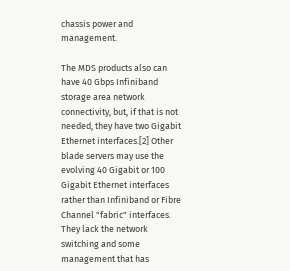chassis power and management.

The MDS products also can have 40 Gbps Infiniband storage area network connectivity, but, if that is not needed, they have two Gigabit Ethernet interfaces.[2] Other blade servers may use the evolving 40 Gigabit or 100 Gigabit Ethernet interfaces rather than Infiniband or Fibre Channel "fabric" interfaces. They lack the network switching and some management that has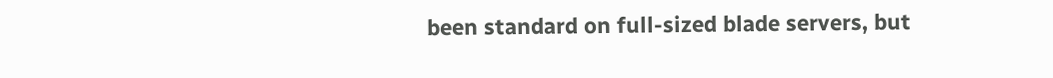been standard on full-sized blade servers, but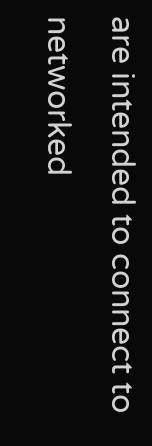are intended to connect to networked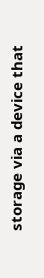storage via a device that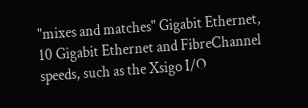"mixes and matches" Gigabit Ethernet, 10 Gigabit Ethernet and FibreChannel speeds, such as the Xsigo I/O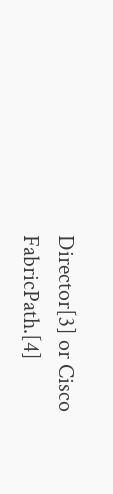Director[3] or Cisco FabricPath.[4]